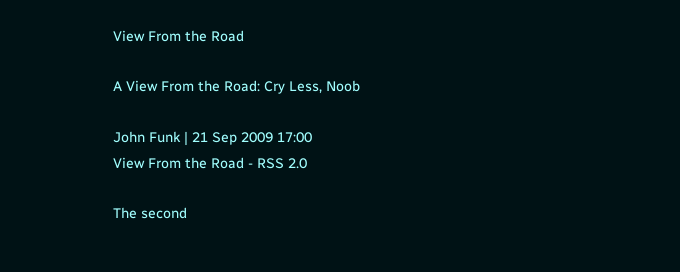View From the Road

A View From the Road: Cry Less, Noob

John Funk | 21 Sep 2009 17:00
View From the Road - RSS 2.0

The second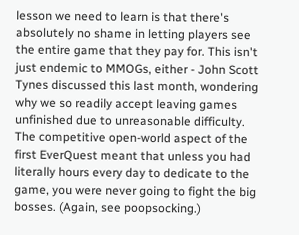lesson we need to learn is that there's absolutely no shame in letting players see the entire game that they pay for. This isn't just endemic to MMOGs, either - John Scott Tynes discussed this last month, wondering why we so readily accept leaving games unfinished due to unreasonable difficulty. The competitive open-world aspect of the first EverQuest meant that unless you had literally hours every day to dedicate to the game, you were never going to fight the big bosses. (Again, see poopsocking.)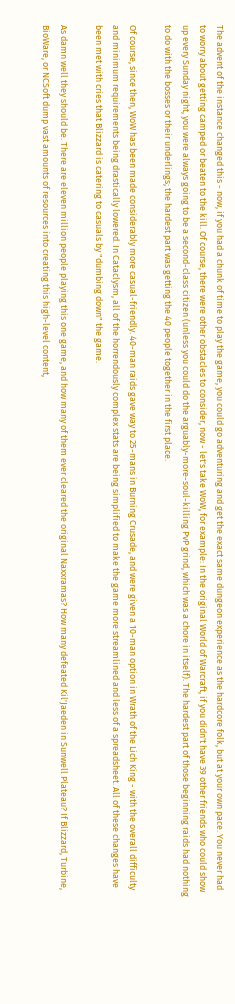The advent of the instance changed this - now, if you had a chunk of time to play the game, you could go adventuring and get the exact same dungeon experience as the hardcore folk, but at your own pace. You never had to worry about getting camped or beaten to the kill. Of course, there were other obstacles to consider, now - let's take WoW, for example: In the original World of Warcraft, if you didn't have 39 other friends who could show up every Sunday night, you were always going to be a second-class citizen (unless you could do the arguably-more-soul-killing PvP grind, which was a chore in itself). The hardest part of those beginning raids had nothing to do with the bosses or their underlings; the hardest part was getting the 40 people together in the first place.

Of course, since then, WoW has been made considerably more casual-friendly. 40-man raids gave way to 25-mans in Burning Crusade, and were given a 10-man option in Wrath of the Lich King - with the overall difficulty and minimum requirements being drastically lowered. In Cataclysm, all of the horrendously complex stats are being simplified to make the game more streamlined and less of a spreadsheet. All of these changes have been met with cries that Blizzard is catering to casuals by "dumbing down" the game.

As damn well they should be. There are eleven million people playing this one game, and how many of them ever cleared the original Naxxramas? How many defeated Kil'Jaeden in Sunwell Plateau? If Blizzard, Turbine, BioWare, or NCSoft dump vast amounts of resources into creating this high-level content,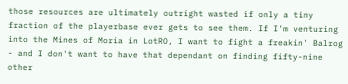those resources are ultimately outright wasted if only a tiny fraction of the playerbase ever gets to see them. If I'm venturing into the Mines of Moria in LotRO, I want to fight a freakin' Balrog - and I don't want to have that dependant on finding fifty-nine other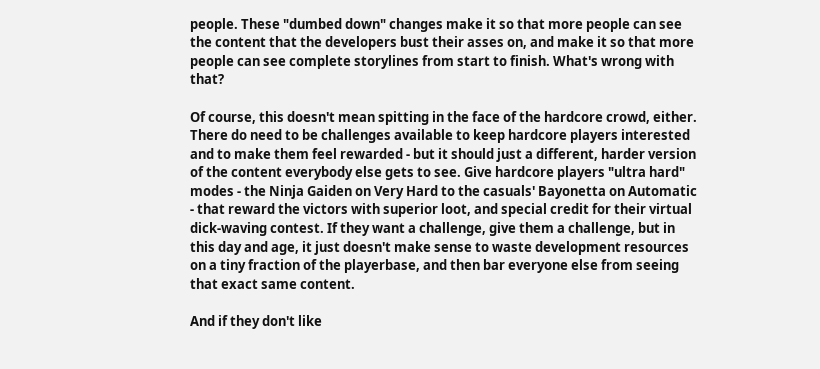people. These "dumbed down" changes make it so that more people can see the content that the developers bust their asses on, and make it so that more people can see complete storylines from start to finish. What's wrong with that?

Of course, this doesn't mean spitting in the face of the hardcore crowd, either. There do need to be challenges available to keep hardcore players interested and to make them feel rewarded - but it should just a different, harder version of the content everybody else gets to see. Give hardcore players "ultra hard" modes - the Ninja Gaiden on Very Hard to the casuals' Bayonetta on Automatic - that reward the victors with superior loot, and special credit for their virtual dick-waving contest. If they want a challenge, give them a challenge, but in this day and age, it just doesn't make sense to waste development resources on a tiny fraction of the playerbase, and then bar everyone else from seeing that exact same content.

And if they don't like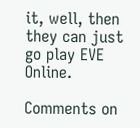it, well, then they can just go play EVE Online.

Comments on